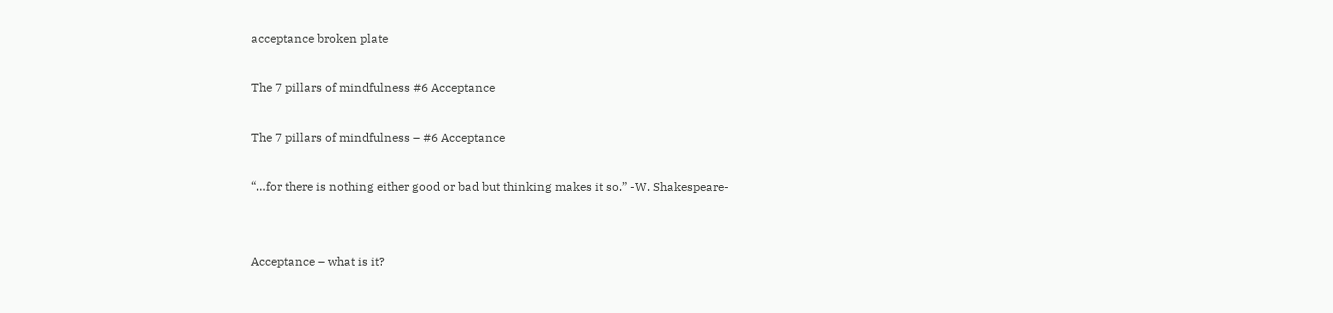acceptance broken plate

The 7 pillars of mindfulness #6 Acceptance

The 7 pillars of mindfulness – #6 Acceptance

“…for there is nothing either good or bad but thinking makes it so.” -W. Shakespeare-


Acceptance – what is it?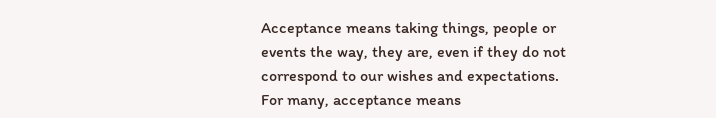Acceptance means taking things, people or events the way, they are, even if they do not correspond to our wishes and expectations. For many, acceptance means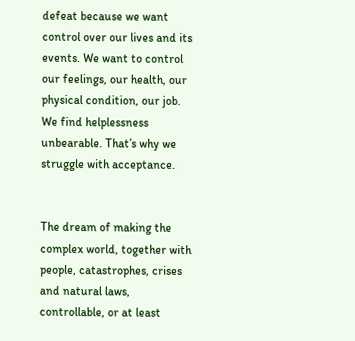defeat because we want control over our lives and its events. We want to control our feelings, our health, our physical condition, our job. We find helplessness unbearable. That’s why we struggle with acceptance.


The dream of making the complex world, together with people, catastrophes, crises and natural laws, controllable, or at least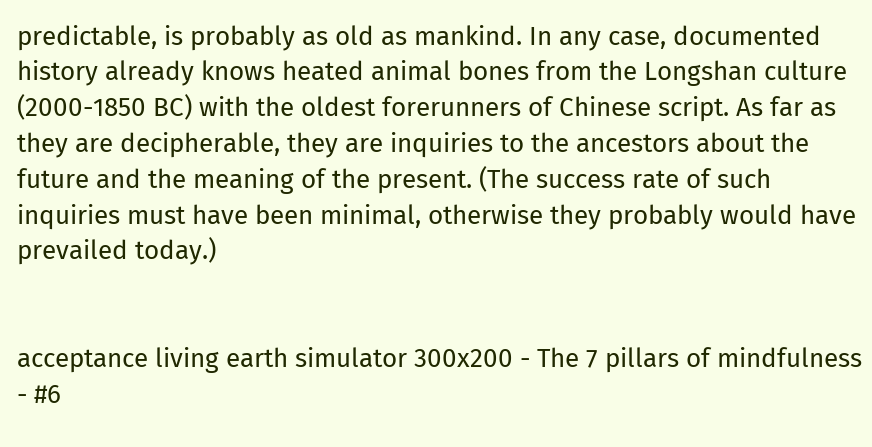predictable, is probably as old as mankind. In any case, documented history already knows heated animal bones from the Longshan culture (2000-1850 BC) with the oldest forerunners of Chinese script. As far as they are decipherable, they are inquiries to the ancestors about the future and the meaning of the present. (The success rate of such inquiries must have been minimal, otherwise they probably would have prevailed today.)


acceptance living earth simulator 300x200 - The 7 pillars of mindfulness - #6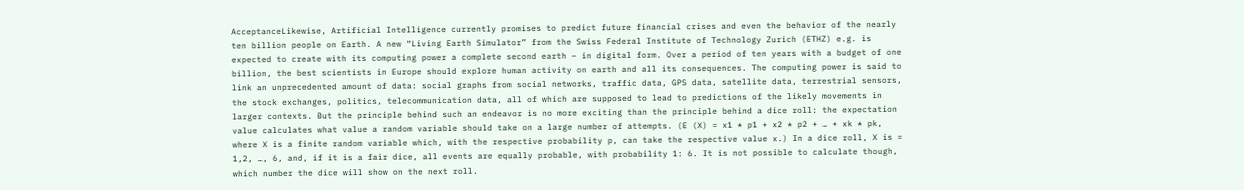AcceptanceLikewise, Artificial Intelligence currently promises to predict future financial crises and even the behavior of the nearly ten billion people on Earth. A new “Living Earth Simulator” from the Swiss Federal Institute of Technology Zurich (ETHZ) e.g. is expected to create with its computing power a complete second earth – in digital form. Over a period of ten years with a budget of one billion, the best scientists in Europe should explore human activity on earth and all its consequences. The computing power is said to link an unprecedented amount of data: social graphs from social networks, traffic data, GPS data, satellite data, terrestrial sensors, the stock exchanges, politics, telecommunication data, all of which are supposed to lead to predictions of the likely movements in larger contexts. But the principle behind such an endeavor is no more exciting than the principle behind a dice roll: the expectation value calculates what value a random variable should take on a large number of attempts. (E (X) = x1 * p1 + x2 * p2 + … + xk * pk, where X is a finite random variable which, with the respective probability p, can take the respective value x.) In a dice roll, X is = 1,2, …, 6, and, if it is a fair dice, all events are equally probable, with probability 1: 6. It is not possible to calculate though, which number the dice will show on the next roll.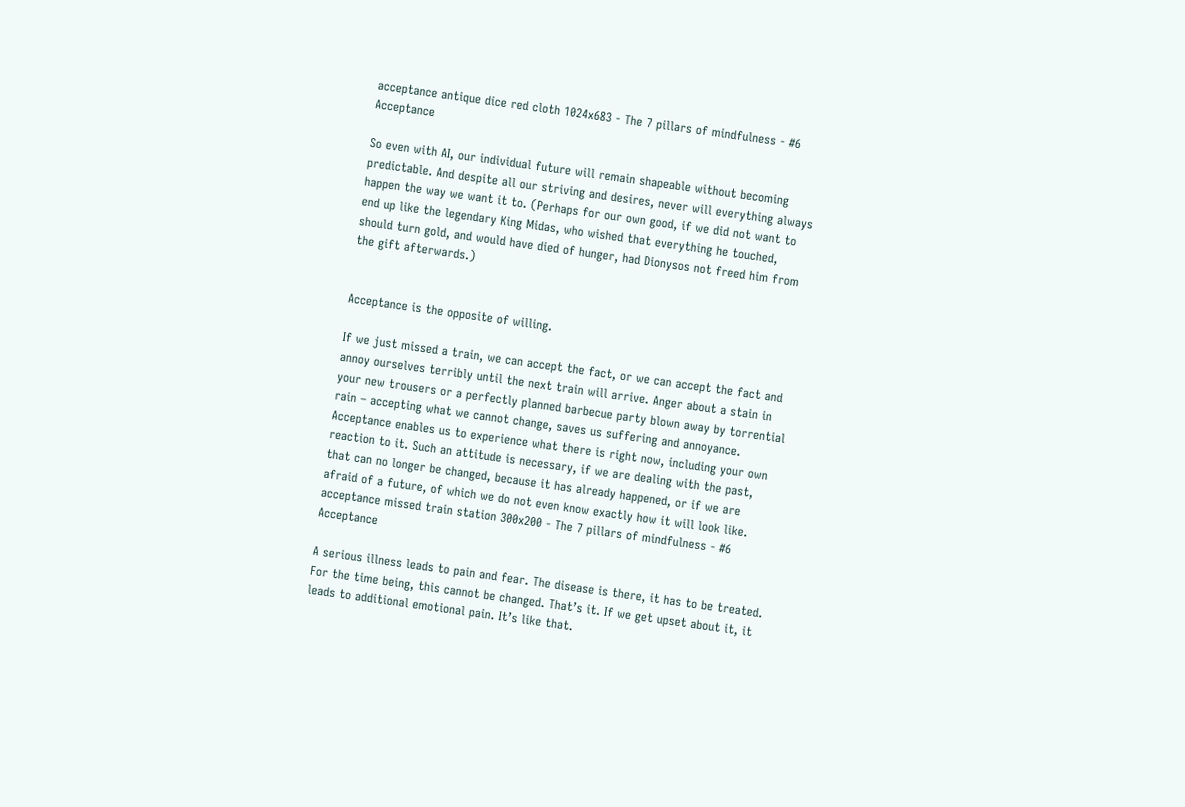acceptance antique dice red cloth 1024x683 - The 7 pillars of mindfulness - #6 Acceptance

So even with AI, our individual future will remain shapeable without becoming predictable. And despite all our striving and desires, never will everything always happen the way we want it to. (Perhaps for our own good, if we did not want to end up like the legendary King Midas, who wished that everything he touched, should turn gold, and would have died of hunger, had Dionysos not freed him from the gift afterwards.)


Acceptance is the opposite of willing.

If we just missed a train, we can accept the fact, or we can accept the fact and annoy ourselves terribly until the next train will arrive. Anger about a stain in your new trousers or a perfectly planned barbecue party blown away by torrential rain – accepting what we cannot change, saves us suffering and annoyance. Acceptance enables us to experience what there is right now, including your own reaction to it. Such an attitude is necessary, if we are dealing with the past, that can no longer be changed, because it has already happened, or if we are afraid of a future, of which we do not even know exactly how it will look like. acceptance missed train station 300x200 - The 7 pillars of mindfulness - #6 Acceptance

A serious illness leads to pain and fear. The disease is there, it has to be treated. For the time being, this cannot be changed. That’s it. If we get upset about it, it leads to additional emotional pain. It’s like that.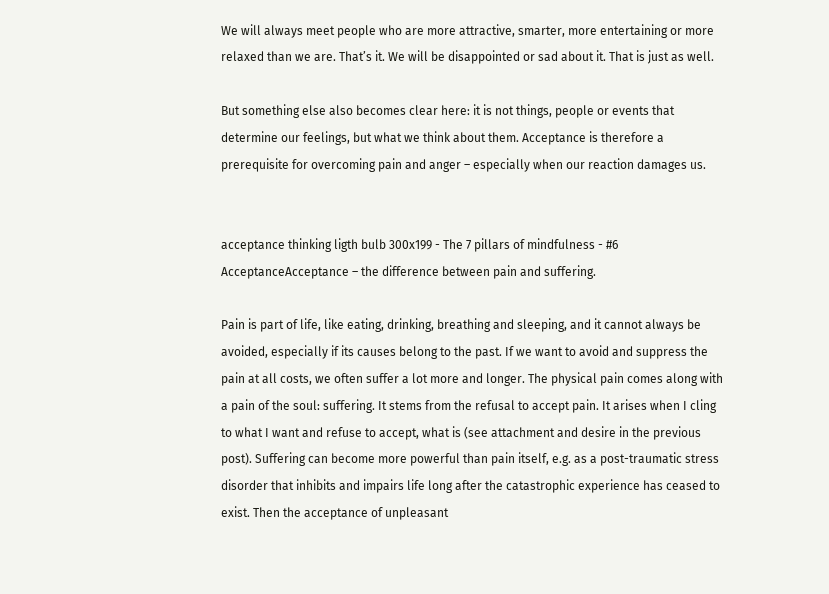We will always meet people who are more attractive, smarter, more entertaining or more relaxed than we are. That’s it. We will be disappointed or sad about it. That is just as well.

But something else also becomes clear here: it is not things, people or events that determine our feelings, but what we think about them. Acceptance is therefore a prerequisite for overcoming pain and anger – especially when our reaction damages us.


acceptance thinking ligth bulb 300x199 - The 7 pillars of mindfulness - #6 AcceptanceAcceptance – the difference between pain and suffering.

Pain is part of life, like eating, drinking, breathing and sleeping, and it cannot always be avoided, especially if its causes belong to the past. If we want to avoid and suppress the pain at all costs, we often suffer a lot more and longer. The physical pain comes along with a pain of the soul: suffering. It stems from the refusal to accept pain. It arises when I cling to what I want and refuse to accept, what is (see attachment and desire in the previous post). Suffering can become more powerful than pain itself, e.g. as a post-traumatic stress disorder that inhibits and impairs life long after the catastrophic experience has ceased to exist. Then the acceptance of unpleasant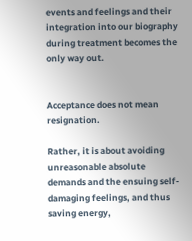events and feelings and their integration into our biography during treatment becomes the only way out.


Acceptance does not mean resignation.

Rather, it is about avoiding unreasonable absolute demands and the ensuing self-damaging feelings, and thus saving energy,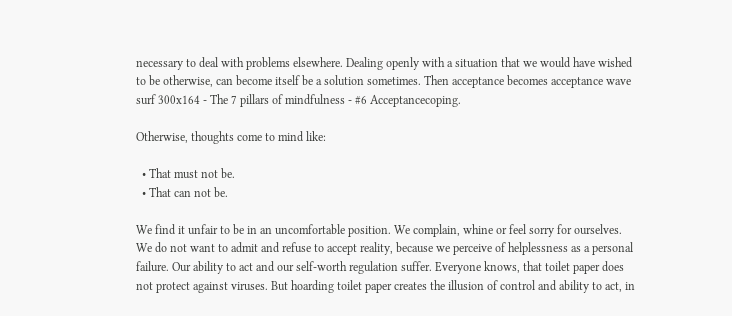necessary to deal with problems elsewhere. Dealing openly with a situation that we would have wished to be otherwise, can become itself be a solution sometimes. Then acceptance becomes acceptance wave surf 300x164 - The 7 pillars of mindfulness - #6 Acceptancecoping.

Otherwise, thoughts come to mind like:

  • That must not be.
  • That can not be.

We find it unfair to be in an uncomfortable position. We complain, whine or feel sorry for ourselves. We do not want to admit and refuse to accept reality, because we perceive of helplessness as a personal failure. Our ability to act and our self-worth regulation suffer. Everyone knows, that toilet paper does not protect against viruses. But hoarding toilet paper creates the illusion of control and ability to act, in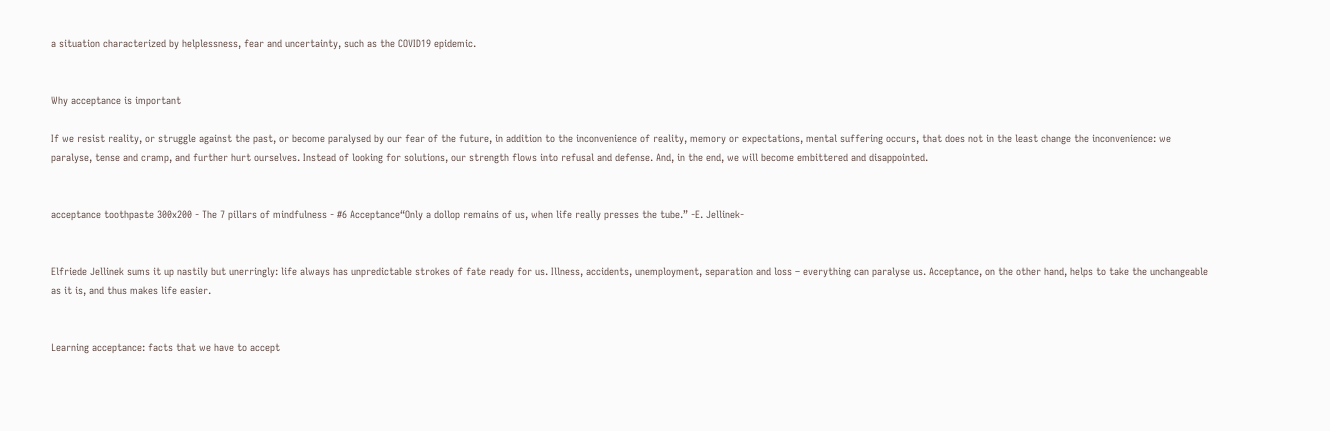a situation characterized by helplessness, fear and uncertainty, such as the COVID19 epidemic.


Why acceptance is important

If we resist reality, or struggle against the past, or become paralysed by our fear of the future, in addition to the inconvenience of reality, memory or expectations, mental suffering occurs, that does not in the least change the inconvenience: we paralyse, tense and cramp, and further hurt ourselves. Instead of looking for solutions, our strength flows into refusal and defense. And, in the end, we will become embittered and disappointed.


acceptance toothpaste 300x200 - The 7 pillars of mindfulness - #6 Acceptance“Only a dollop remains of us, when life really presses the tube.” -E. Jellinek-


Elfriede Jellinek sums it up nastily but unerringly: life always has unpredictable strokes of fate ready for us. Illness, accidents, unemployment, separation and loss – everything can paralyse us. Acceptance, on the other hand, helps to take the unchangeable as it is, and thus makes life easier.


Learning acceptance: facts that we have to accept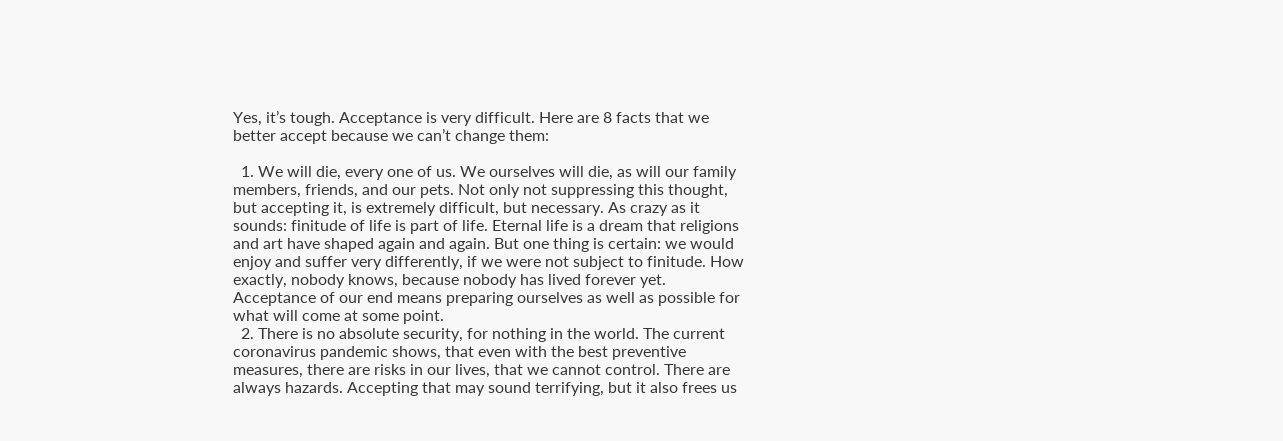Yes, it’s tough. Acceptance is very difficult. Here are 8 facts that we better accept because we can’t change them:

  1. We will die, every one of us. We ourselves will die, as will our family members, friends, and our pets. Not only not suppressing this thought, but accepting it, is extremely difficult, but necessary. As crazy as it sounds: finitude of life is part of life. Eternal life is a dream that religions and art have shaped again and again. But one thing is certain: we would enjoy and suffer very differently, if we were not subject to finitude. How exactly, nobody knows, because nobody has lived forever yet. Acceptance of our end means preparing ourselves as well as possible for what will come at some point.
  2. There is no absolute security, for nothing in the world. The current coronavirus pandemic shows, that even with the best preventive measures, there are risks in our lives, that we cannot control. There are always hazards. Accepting that may sound terrifying, but it also frees us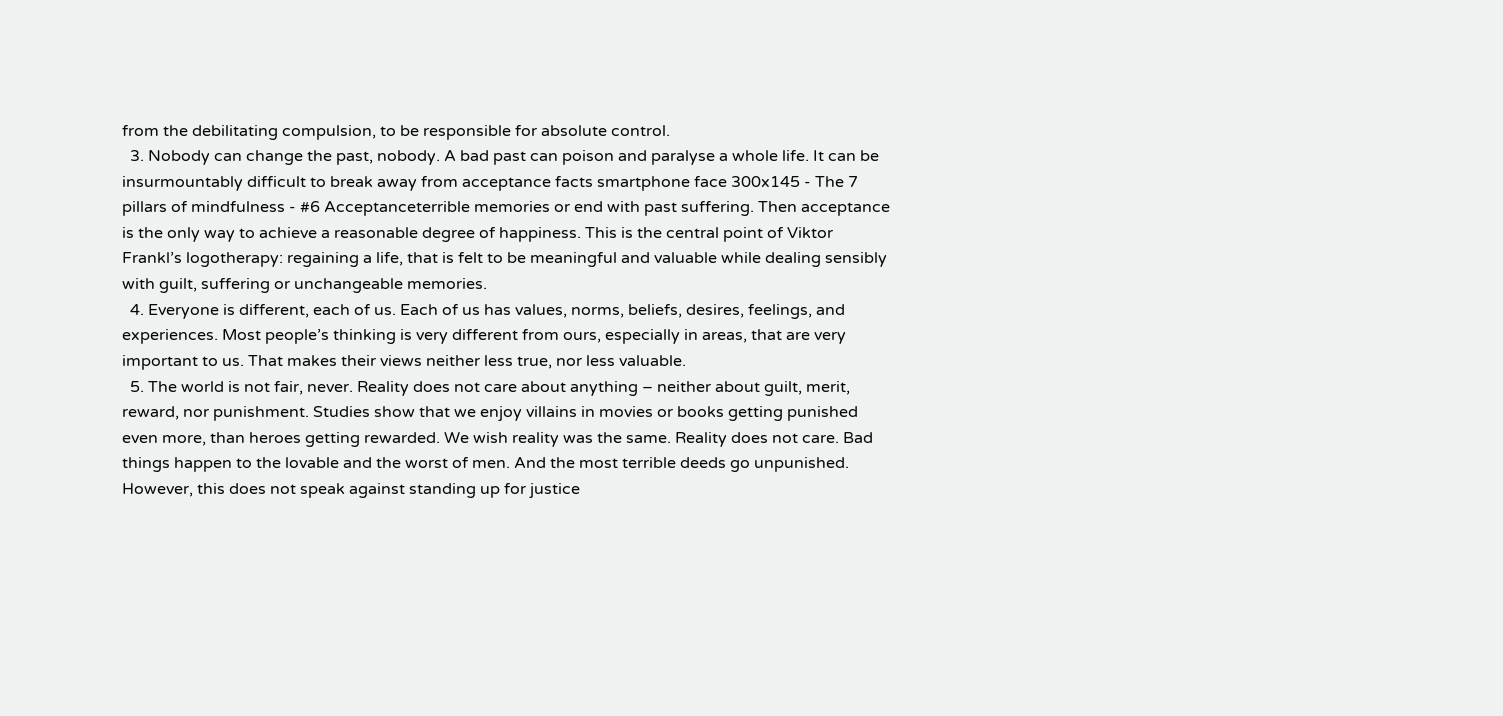from the debilitating compulsion, to be responsible for absolute control.
  3. Nobody can change the past, nobody. A bad past can poison and paralyse a whole life. It can be insurmountably difficult to break away from acceptance facts smartphone face 300x145 - The 7 pillars of mindfulness - #6 Acceptanceterrible memories or end with past suffering. Then acceptance is the only way to achieve a reasonable degree of happiness. This is the central point of Viktor Frankl’s logotherapy: regaining a life, that is felt to be meaningful and valuable while dealing sensibly with guilt, suffering or unchangeable memories.
  4. Everyone is different, each of us. Each of us has values, norms, beliefs, desires, feelings, and experiences. Most people’s thinking is very different from ours, especially in areas, that are very important to us. That makes their views neither less true, nor less valuable.
  5. The world is not fair, never. Reality does not care about anything – neither about guilt, merit, reward, nor punishment. Studies show that we enjoy villains in movies or books getting punished even more, than heroes getting rewarded. We wish reality was the same. Reality does not care. Bad things happen to the lovable and the worst of men. And the most terrible deeds go unpunished. However, this does not speak against standing up for justice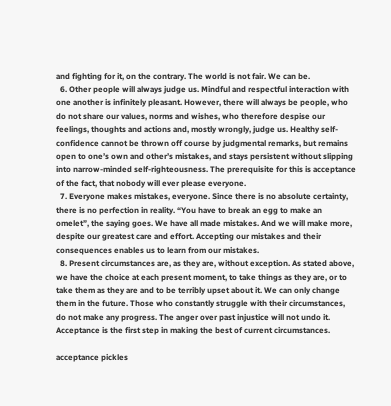and fighting for it, on the contrary. The world is not fair. We can be.
  6. Other people will always judge us. Mindful and respectful interaction with one another is infinitely pleasant. However, there will always be people, who do not share our values, norms and wishes, who therefore despise our feelings, thoughts and actions and, mostly wrongly, judge us. Healthy self-confidence cannot be thrown off course by judgmental remarks, but remains open to one’s own and other’s mistakes, and stays persistent without slipping into narrow-minded self-righteousness. The prerequisite for this is acceptance of the fact, that nobody will ever please everyone.
  7. Everyone makes mistakes, everyone. Since there is no absolute certainty, there is no perfection in reality. “You have to break an egg to make an omelet”, the saying goes. We have all made mistakes. And we will make more, despite our greatest care and effort. Accepting our mistakes and their consequences enables us to learn from our mistakes.
  8. Present circumstances are, as they are, without exception. As stated above, we have the choice at each present moment, to take things as they are, or to take them as they are and to be terribly upset about it. We can only change them in the future. Those who constantly struggle with their circumstances, do not make any progress. The anger over past injustice will not undo it. Acceptance is the first step in making the best of current circumstances.

acceptance pickles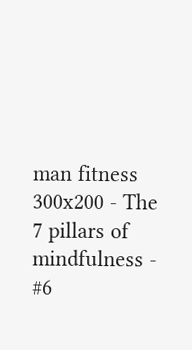man fitness 300x200 - The 7 pillars of mindfulness - #6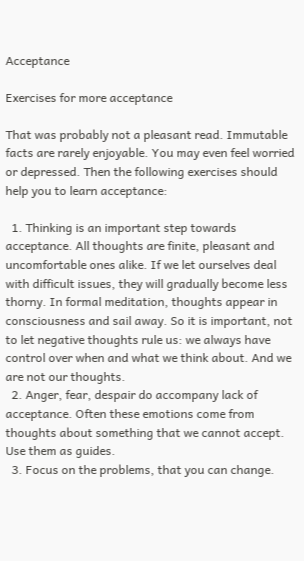Acceptance

Exercises for more acceptance

That was probably not a pleasant read. Immutable facts are rarely enjoyable. You may even feel worried or depressed. Then the following exercises should help you to learn acceptance:

  1. Thinking is an important step towards acceptance. All thoughts are finite, pleasant and uncomfortable ones alike. If we let ourselves deal with difficult issues, they will gradually become less thorny. In formal meditation, thoughts appear in consciousness and sail away. So it is important, not to let negative thoughts rule us: we always have control over when and what we think about. And we are not our thoughts.
  2. Anger, fear, despair do accompany lack of acceptance. Often these emotions come from thoughts about something that we cannot accept. Use them as guides.
  3. Focus on the problems, that you can change.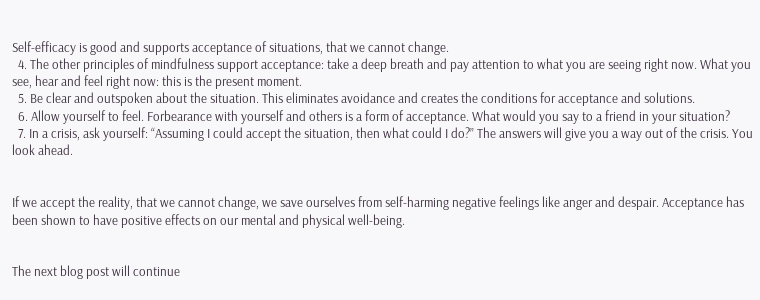Self-efficacy is good and supports acceptance of situations, that we cannot change.
  4. The other principles of mindfulness support acceptance: take a deep breath and pay attention to what you are seeing right now. What you see, hear and feel right now: this is the present moment.
  5. Be clear and outspoken about the situation. This eliminates avoidance and creates the conditions for acceptance and solutions.
  6. Allow yourself to feel. Forbearance with yourself and others is a form of acceptance. What would you say to a friend in your situation?
  7. In a crisis, ask yourself: “Assuming I could accept the situation, then what could I do?” The answers will give you a way out of the crisis. You look ahead.


If we accept the reality, that we cannot change, we save ourselves from self-harming negative feelings like anger and despair. Acceptance has been shown to have positive effects on our mental and physical well-being.


The next blog post will continue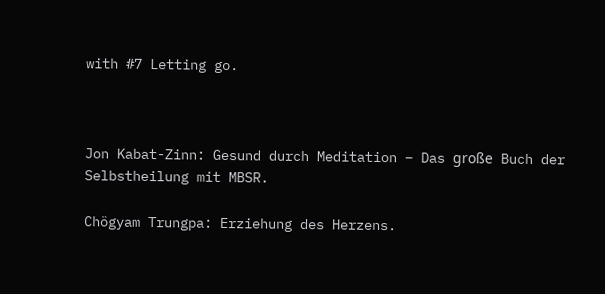with #7 Letting go.



Jon Kabat-Zinn: Gesund durch Meditation – Das große Buch der Selbstheilung mit MBSR.

Chögyam Trungpa: Erziehung des Herzens.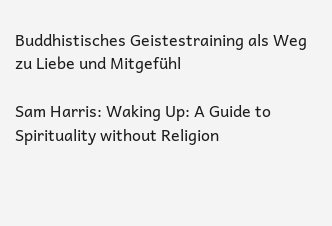Buddhistisches Geistestraining als Weg zu Liebe und Mitgefühl

Sam Harris: Waking Up: A Guide to Spirituality without Religion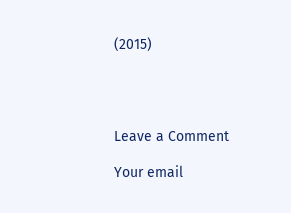(2015)




Leave a Comment

Your email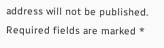address will not be published. Required fields are marked *